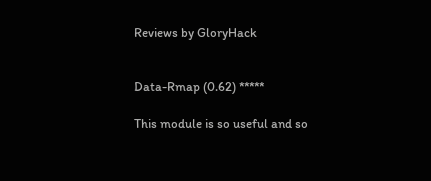Reviews by GloryHack


Data-Rmap (0.62) *****

This module is so useful and so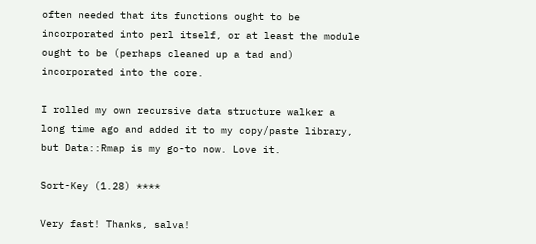often needed that its functions ought to be incorporated into perl itself, or at least the module ought to be (perhaps cleaned up a tad and) incorporated into the core.

I rolled my own recursive data structure walker a long time ago and added it to my copy/paste library, but Data::Rmap is my go-to now. Love it.

Sort-Key (1.28) ****

Very fast! Thanks, salva!